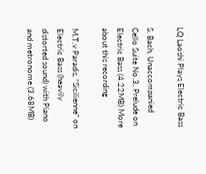LQ Laoshi Plays Electric Bass

S. Bach, Unaccompanied Cello Suite No.3, Prelude on Electric Bass (4.22MB) More about this recording

M.T.v Paradis, “Sicilienne” on Electric Bass (heavily distorted sound) with Piano and metronome (3.68MB)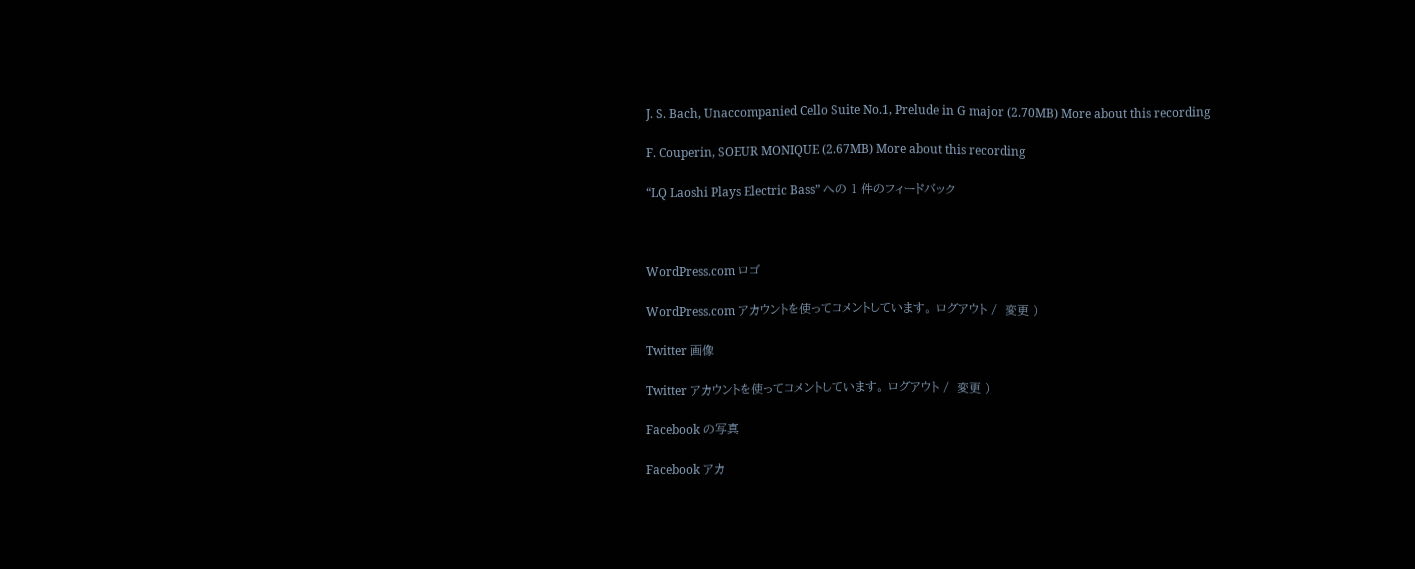J. S. Bach, Unaccompanied Cello Suite No.1, Prelude in G major (2.70MB) More about this recording

F. Couperin, SOEUR MONIQUE (2.67MB) More about this recording

“LQ Laoshi Plays Electric Bass” への 1 件のフィードバック



WordPress.com ロゴ

WordPress.com アカウントを使ってコメントしています。 ログアウト /  変更 )

Twitter 画像

Twitter アカウントを使ってコメントしています。 ログアウト /  変更 )

Facebook の写真

Facebook アカ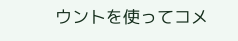ウントを使ってコメ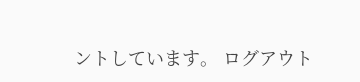ントしています。 ログアウト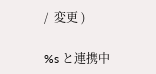/  変更 )

%s と連携中